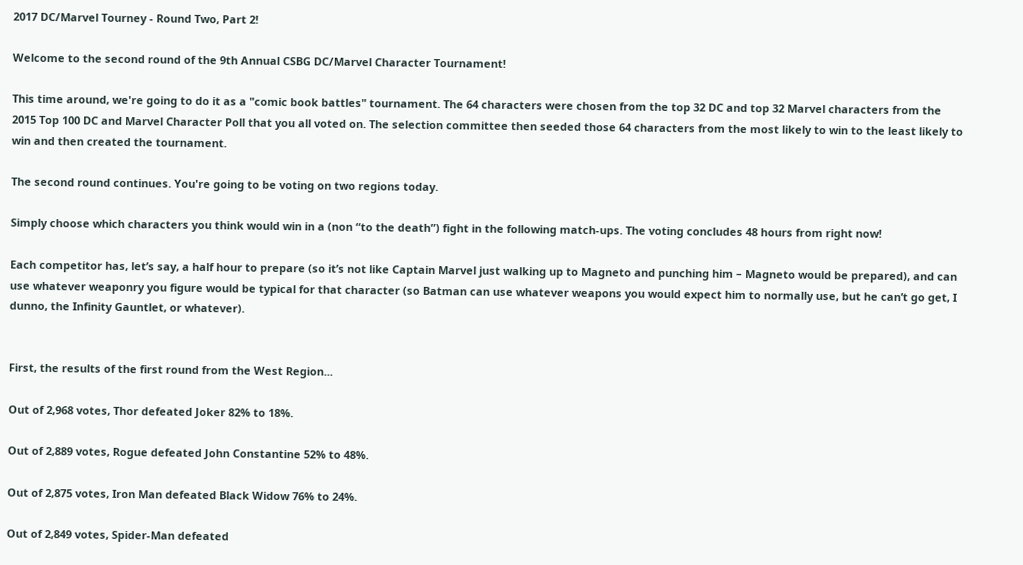2017 DC/Marvel Tourney - Round Two, Part 2!

Welcome to the second round of the 9th Annual CSBG DC/Marvel Character Tournament!

This time around, we're going to do it as a "comic book battles" tournament. The 64 characters were chosen from the top 32 DC and top 32 Marvel characters from the 2015 Top 100 DC and Marvel Character Poll that you all voted on. The selection committee then seeded those 64 characters from the most likely to win to the least likely to win and then created the tournament.

The second round continues. You're going to be voting on two regions today.

Simply choose which characters you think would win in a (non “to the death”) fight in the following match-ups. The voting concludes 48 hours from right now!

Each competitor has, let’s say, a half hour to prepare (so it’s not like Captain Marvel just walking up to Magneto and punching him – Magneto would be prepared), and can use whatever weaponry you figure would be typical for that character (so Batman can use whatever weapons you would expect him to normally use, but he can’t go get, I dunno, the Infinity Gauntlet, or whatever).


First, the results of the first round from the West Region...

Out of 2,968 votes, Thor defeated Joker 82% to 18%.

Out of 2,889 votes, Rogue defeated John Constantine 52% to 48%.

Out of 2,875 votes, Iron Man defeated Black Widow 76% to 24%.

Out of 2,849 votes, Spider-Man defeated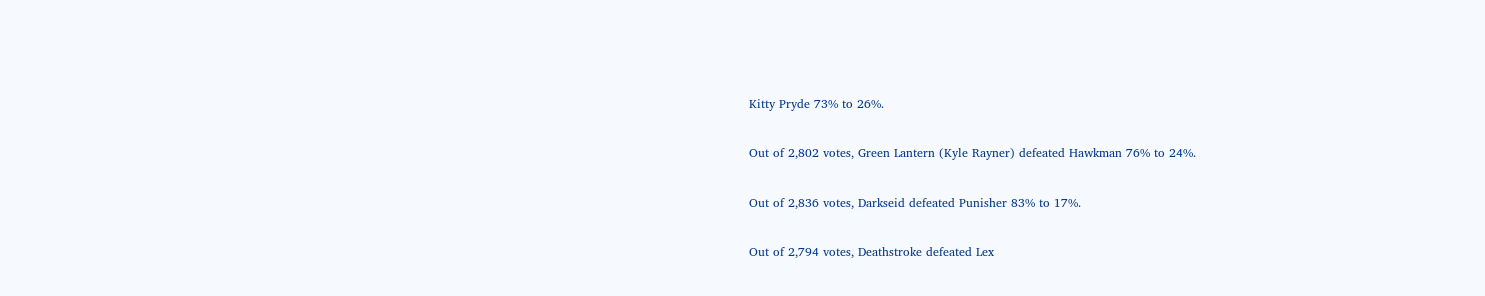Kitty Pryde 73% to 26%.

Out of 2,802 votes, Green Lantern (Kyle Rayner) defeated Hawkman 76% to 24%.

Out of 2,836 votes, Darkseid defeated Punisher 83% to 17%.

Out of 2,794 votes, Deathstroke defeated Lex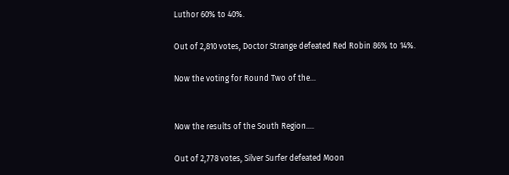Luthor 60% to 40%.

Out of 2,810 votes, Doctor Strange defeated Red Robin 86% to 14%.

Now the voting for Round Two of the...


Now the results of the South Region....

Out of 2,778 votes, Silver Surfer defeated Moon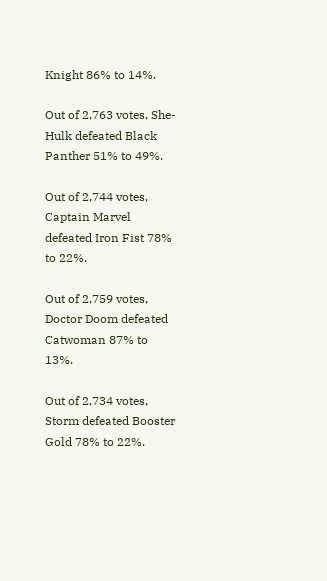Knight 86% to 14%.

Out of 2,763 votes, She-Hulk defeated Black Panther 51% to 49%.

Out of 2,744 votes, Captain Marvel defeated Iron Fist 78% to 22%.

Out of 2,759 votes, Doctor Doom defeated Catwoman 87% to 13%.

Out of 2,734 votes, Storm defeated Booster Gold 78% to 22%.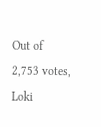Out of 2,753 votes, Loki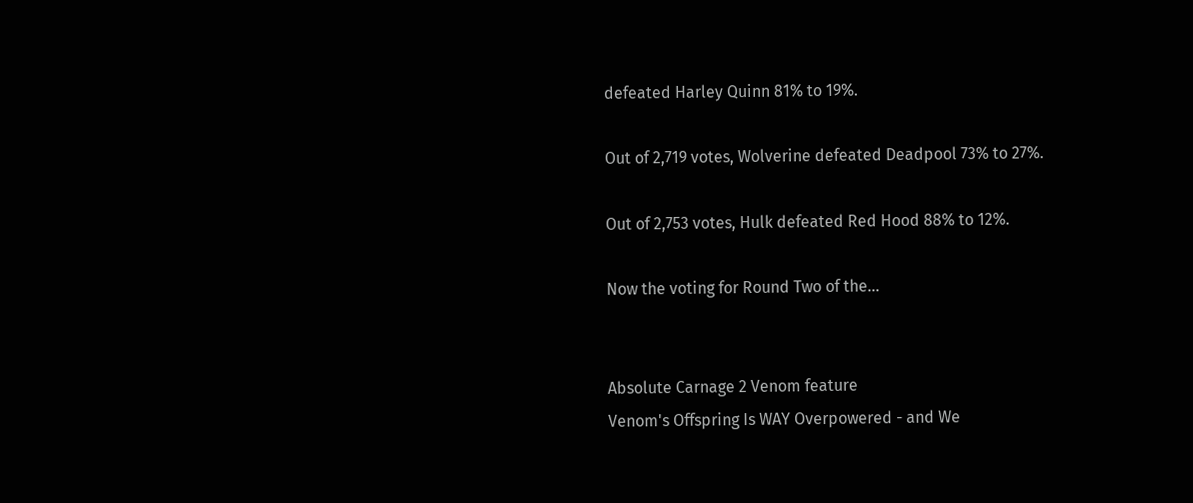defeated Harley Quinn 81% to 19%.

Out of 2,719 votes, Wolverine defeated Deadpool 73% to 27%.

Out of 2,753 votes, Hulk defeated Red Hood 88% to 12%.

Now the voting for Round Two of the...


Absolute Carnage 2 Venom feature
Venom's Offspring Is WAY Overpowered - and We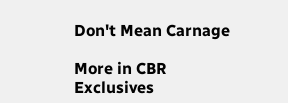Don't Mean Carnage

More in CBR Exclusives